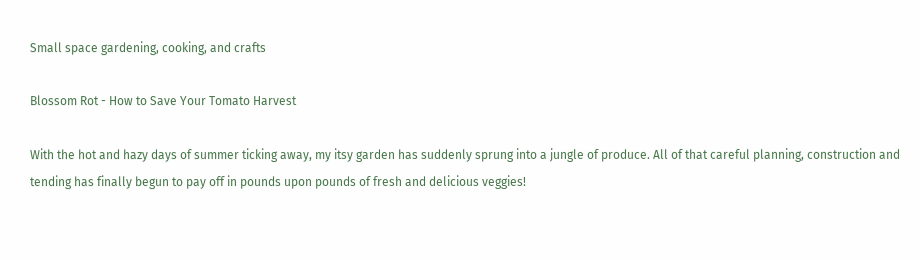Small space gardening, cooking, and crafts

Blossom Rot - How to Save Your Tomato Harvest

With the hot and hazy days of summer ticking away, my itsy garden has suddenly sprung into a jungle of produce. All of that careful planning, construction and tending has finally begun to pay off in pounds upon pounds of fresh and delicious veggies!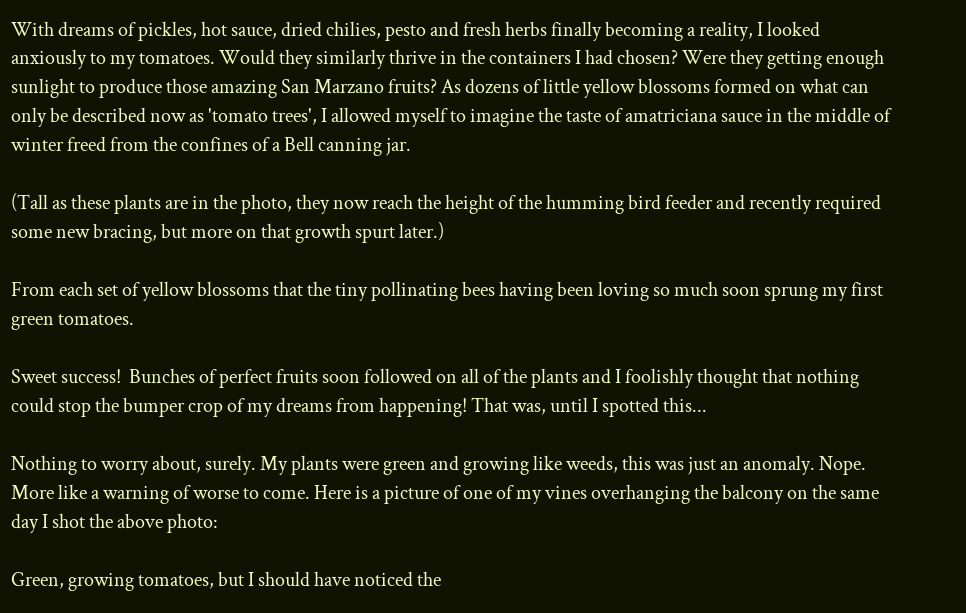With dreams of pickles, hot sauce, dried chilies, pesto and fresh herbs finally becoming a reality, I looked anxiously to my tomatoes. Would they similarly thrive in the containers I had chosen? Were they getting enough sunlight to produce those amazing San Marzano fruits? As dozens of little yellow blossoms formed on what can only be described now as 'tomato trees', I allowed myself to imagine the taste of amatriciana sauce in the middle of winter freed from the confines of a Bell canning jar.

(Tall as these plants are in the photo, they now reach the height of the humming bird feeder and recently required some new bracing, but more on that growth spurt later.)

From each set of yellow blossoms that the tiny pollinating bees having been loving so much soon sprung my first green tomatoes.

Sweet success!  Bunches of perfect fruits soon followed on all of the plants and I foolishly thought that nothing could stop the bumper crop of my dreams from happening! That was, until I spotted this...

Nothing to worry about, surely. My plants were green and growing like weeds, this was just an anomaly. Nope. More like a warning of worse to come. Here is a picture of one of my vines overhanging the balcony on the same day I shot the above photo:

Green, growing tomatoes, but I should have noticed the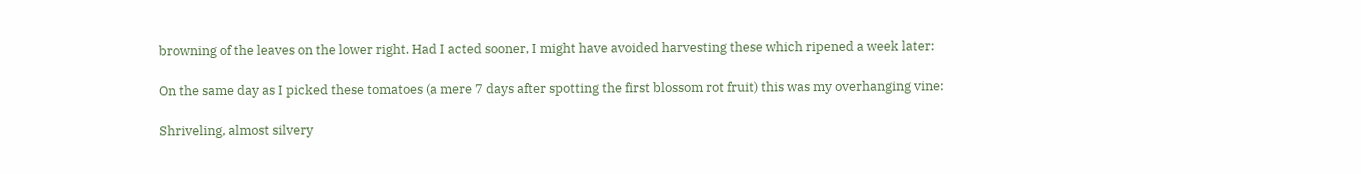browning of the leaves on the lower right. Had I acted sooner, I might have avoided harvesting these which ripened a week later:

On the same day as I picked these tomatoes (a mere 7 days after spotting the first blossom rot fruit) this was my overhanging vine:

Shriveling, almost silvery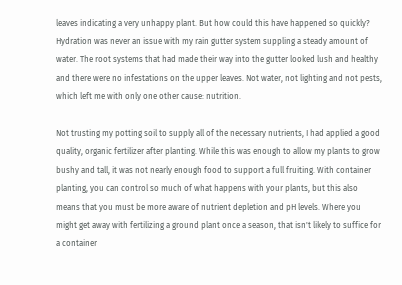leaves indicating a very unhappy plant. But how could this have happened so quickly? Hydration was never an issue with my rain gutter system suppling a steady amount of water. The root systems that had made their way into the gutter looked lush and healthy and there were no infestations on the upper leaves. Not water, not lighting and not pests, which left me with only one other cause: nutrition.

Not trusting my potting soil to supply all of the necessary nutrients, I had applied a good quality, organic fertilizer after planting. While this was enough to allow my plants to grow bushy and tall, it was not nearly enough food to support a full fruiting. With container planting, you can control so much of what happens with your plants, but this also means that you must be more aware of nutrient depletion and pH levels. Where you might get away with fertilizing a ground plant once a season, that isn't likely to suffice for a container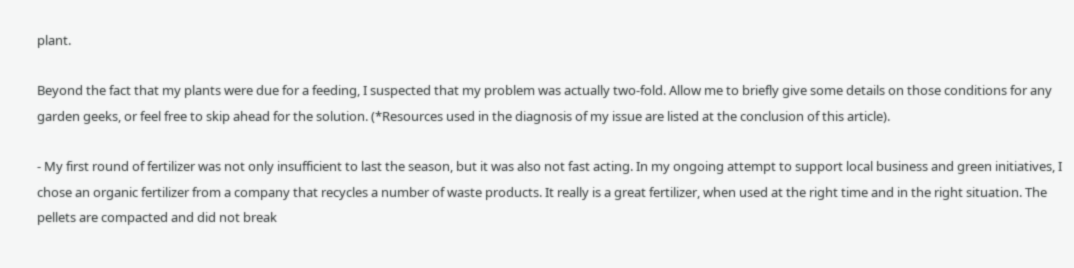plant.

Beyond the fact that my plants were due for a feeding, I suspected that my problem was actually two-fold. Allow me to briefly give some details on those conditions for any garden geeks, or feel free to skip ahead for the solution. (*Resources used in the diagnosis of my issue are listed at the conclusion of this article).

- My first round of fertilizer was not only insufficient to last the season, but it was also not fast acting. In my ongoing attempt to support local business and green initiatives, I chose an organic fertilizer from a company that recycles a number of waste products. It really is a great fertilizer, when used at the right time and in the right situation. The pellets are compacted and did not break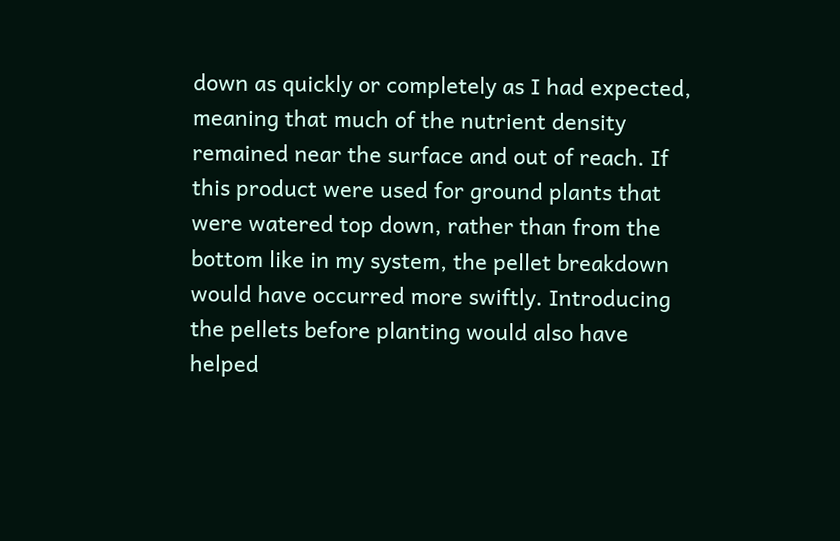down as quickly or completely as I had expected, meaning that much of the nutrient density remained near the surface and out of reach. If this product were used for ground plants that were watered top down, rather than from the bottom like in my system, the pellet breakdown would have occurred more swiftly. Introducing the pellets before planting would also have helped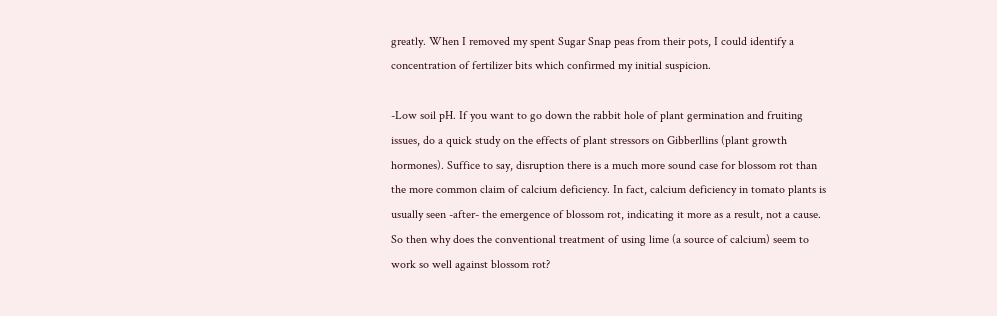greatly. When I removed my spent Sugar Snap peas from their pots, I could identify a concentration of fertilizer bits which confirmed my initial suspicion.

-Low soil pH. If you want to go down the rabbit hole of plant germination and fruiting issues, do a quick study on the effects of plant stressors on Gibberllins (plant growth hormones). Suffice to say, disruption there is a much more sound case for blossom rot than the more common claim of calcium deficiency. In fact, calcium deficiency in tomato plants is usually seen -after- the emergence of blossom rot, indicating it more as a result, not a cause. So then why does the conventional treatment of using lime (a source of calcium) seem to work so well against blossom rot?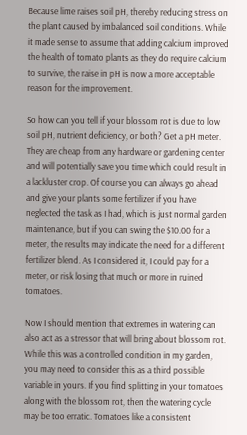Because lime raises soil pH, thereby reducing stress on the plant caused by imbalanced soil conditions. While it made sense to assume that adding calcium improved the health of tomato plants as they do require calcium to survive, the raise in pH is now a more acceptable reason for the improvement.

So how can you tell if your blossom rot is due to low soil pH, nutrient deficiency, or both? Get a pH meter. They are cheap from any hardware or gardening center and will potentially save you time which could result in a lackluster crop. Of course you can always go ahead and give your plants some fertilizer if you have neglected the task as I had, which is just normal garden maintenance, but if you can swing the $10.00 for a meter, the results may indicate the need for a different fertilizer blend. As I considered it, I could pay for a meter, or risk losing that much or more in ruined tomatoes.

Now I should mention that extremes in watering can also act as a stressor that will bring about blossom rot. While this was a controlled condition in my garden, you may need to consider this as a third possible variable in yours. If you find splitting in your tomatoes along with the blossom rot, then the watering cycle may be too erratic. Tomatoes like a consistent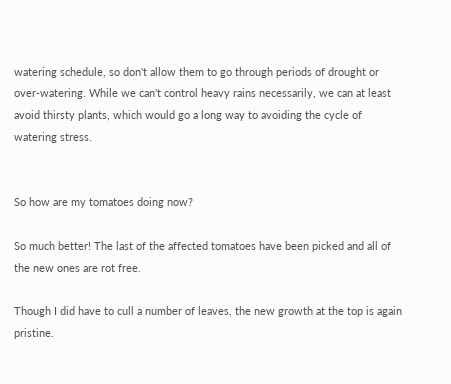watering schedule, so don't allow them to go through periods of drought or over-watering. While we can't control heavy rains necessarily, we can at least avoid thirsty plants, which would go a long way to avoiding the cycle of watering stress.


So how are my tomatoes doing now?

So much better! The last of the affected tomatoes have been picked and all of the new ones are rot free.

Though I did have to cull a number of leaves, the new growth at the top is again pristine.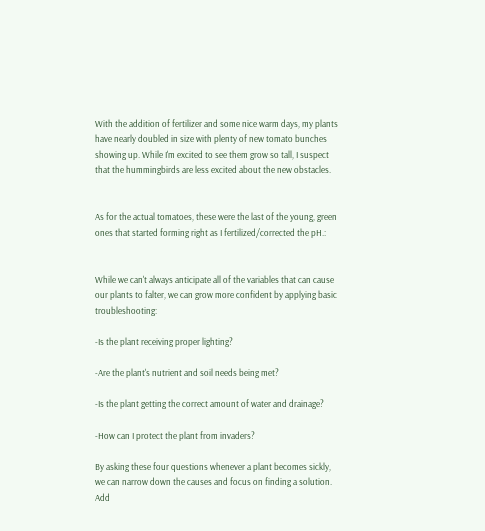With the addition of fertilizer and some nice warm days, my plants have nearly doubled in size with plenty of new tomato bunches showing up. While I'm excited to see them grow so tall, I suspect that the hummingbirds are less excited about the new obstacles.


As for the actual tomatoes, these were the last of the young, green ones that started forming right as I fertilized/corrected the pH.:


While we can't always anticipate all of the variables that can cause our plants to falter, we can grow more confident by applying basic troubleshooting:

-Is the plant receiving proper lighting?

-Are the plant's nutrient and soil needs being met?

-Is the plant getting the correct amount of water and drainage?

-How can I protect the plant from invaders?

By asking these four questions whenever a plant becomes sickly, we can narrow down the causes and focus on finding a solution. Add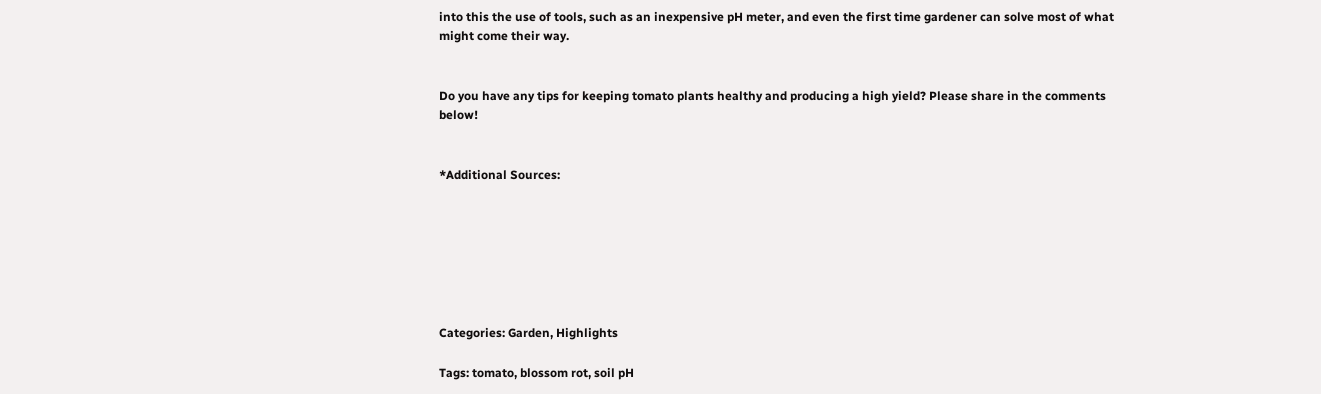into this the use of tools, such as an inexpensive pH meter, and even the first time gardener can solve most of what might come their way.


Do you have any tips for keeping tomato plants healthy and producing a high yield? Please share in the comments below!


*Additional Sources:







Categories: Garden, Highlights

Tags: tomato, blossom rot, soil pH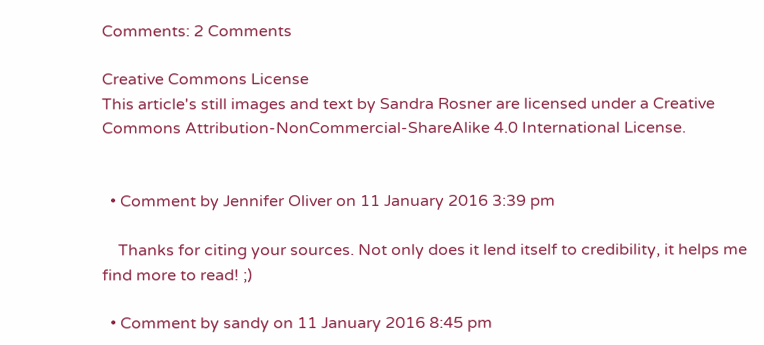Comments: 2 Comments

Creative Commons License
This article's still images and text by Sandra Rosner are licensed under a Creative Commons Attribution-NonCommercial-ShareAlike 4.0 International License.


  • Comment by Jennifer Oliver on 11 January 2016 3:39 pm

    Thanks for citing your sources. Not only does it lend itself to credibility, it helps me find more to read! ;)

  • Comment by sandy on 11 January 2016 8:45 pm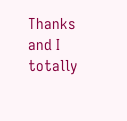Thanks and I totally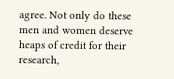agree. Not only do these men and women deserve heaps of credit for their research,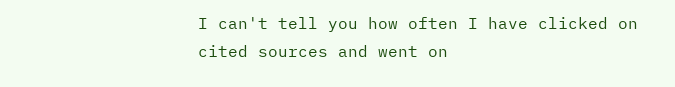I can't tell you how often I have clicked on cited sources and went on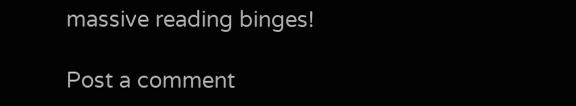massive reading binges!

Post a comment